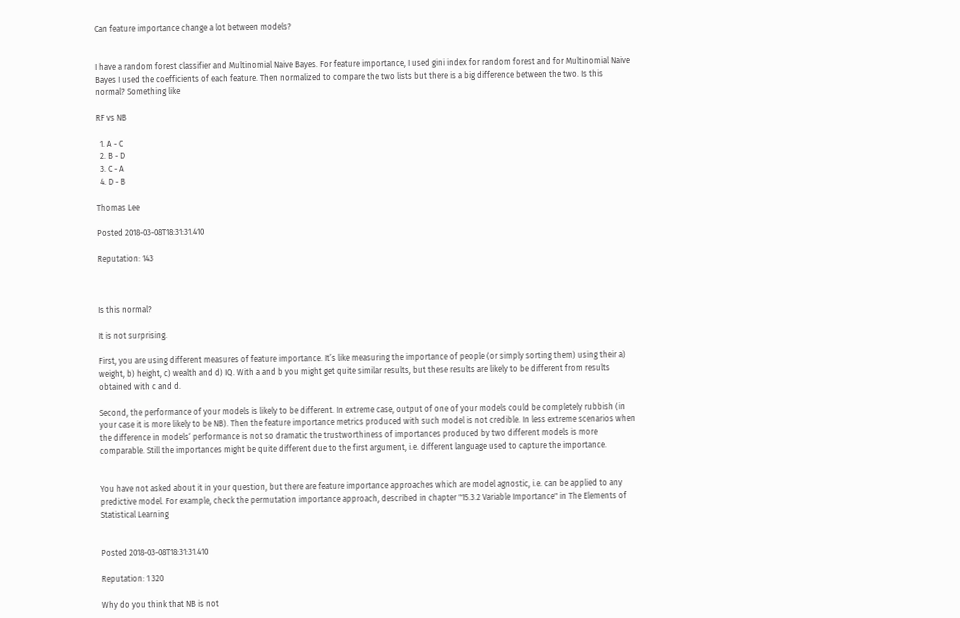Can feature importance change a lot between models?


I have a random forest classifier and Multinomial Naive Bayes. For feature importance, I used gini index for random forest and for Multinomial Naive Bayes I used the coefficients of each feature. Then normalized to compare the two lists but there is a big difference between the two. Is this normal? Something like

RF vs NB

  1. A - C
  2. B - D
  3. C - A
  4. D - B

Thomas Lee

Posted 2018-03-08T18:31:31.410

Reputation: 143



Is this normal?

It is not surprising.

First, you are using different measures of feature importance. It’s like measuring the importance of people (or simply sorting them) using their a) weight, b) height, c) wealth and d) IQ. With a and b you might get quite similar results, but these results are likely to be different from results obtained with c and d.

Second, the performance of your models is likely to be different. In extreme case, output of one of your models could be completely rubbish (in your case it is more likely to be NB). Then the feature importance metrics produced with such model is not credible. In less extreme scenarios when the difference in models‘ performance is not so dramatic the trustworthiness of importances produced by two different models is more comparable. Still the importances might be quite different due to the first argument, i.e. different language used to capture the importance.


You have not asked about it in your question, but there are feature importance approaches which are model agnostic, i.e. can be applied to any predictive model. For example, check the permutation importance approach, described in chapter "15.3.2 Variable Importance" in The Elements of Statistical Learning


Posted 2018-03-08T18:31:31.410

Reputation: 1 320

Why do you think that NB is not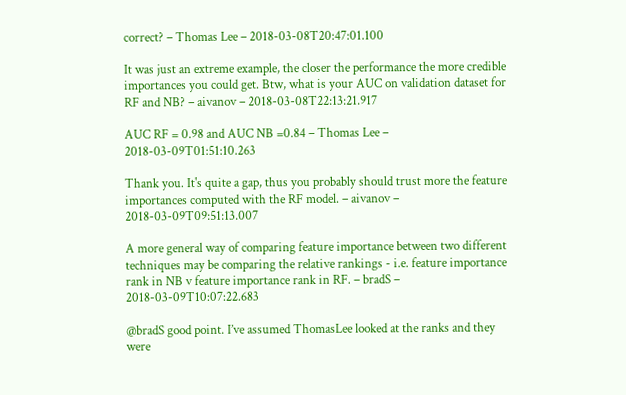correct? – Thomas Lee – 2018-03-08T20:47:01.100

It was just an extreme example, the closer the performance the more credible importances you could get. Btw, what is your AUC on validation dataset for RF and NB? – aivanov – 2018-03-08T22:13:21.917

AUC RF = 0.98 and AUC NB =0.84 – Thomas Lee – 2018-03-09T01:51:10.263

Thank you. It's quite a gap, thus you probably should trust more the feature importances computed with the RF model. – aivanov – 2018-03-09T09:51:13.007

A more general way of comparing feature importance between two different techniques may be comparing the relative rankings - i.e. feature importance rank in NB v feature importance rank in RF. – bradS – 2018-03-09T10:07:22.683

@bradS good point. I’ve assumed ThomasLee looked at the ranks and they were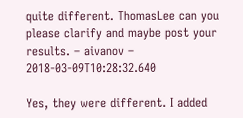quite different. ThomasLee can you please clarify and maybe post your results. – aivanov – 2018-03-09T10:28:32.640

Yes, they were different. I added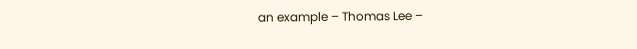an example – Thomas Lee –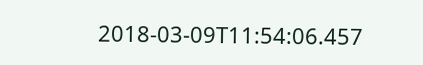2018-03-09T11:54:06.457